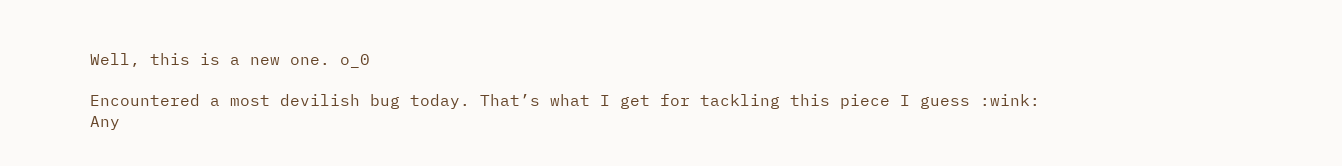Well, this is a new one. o_0

Encountered a most devilish bug today. That’s what I get for tackling this piece I guess :wink:
Any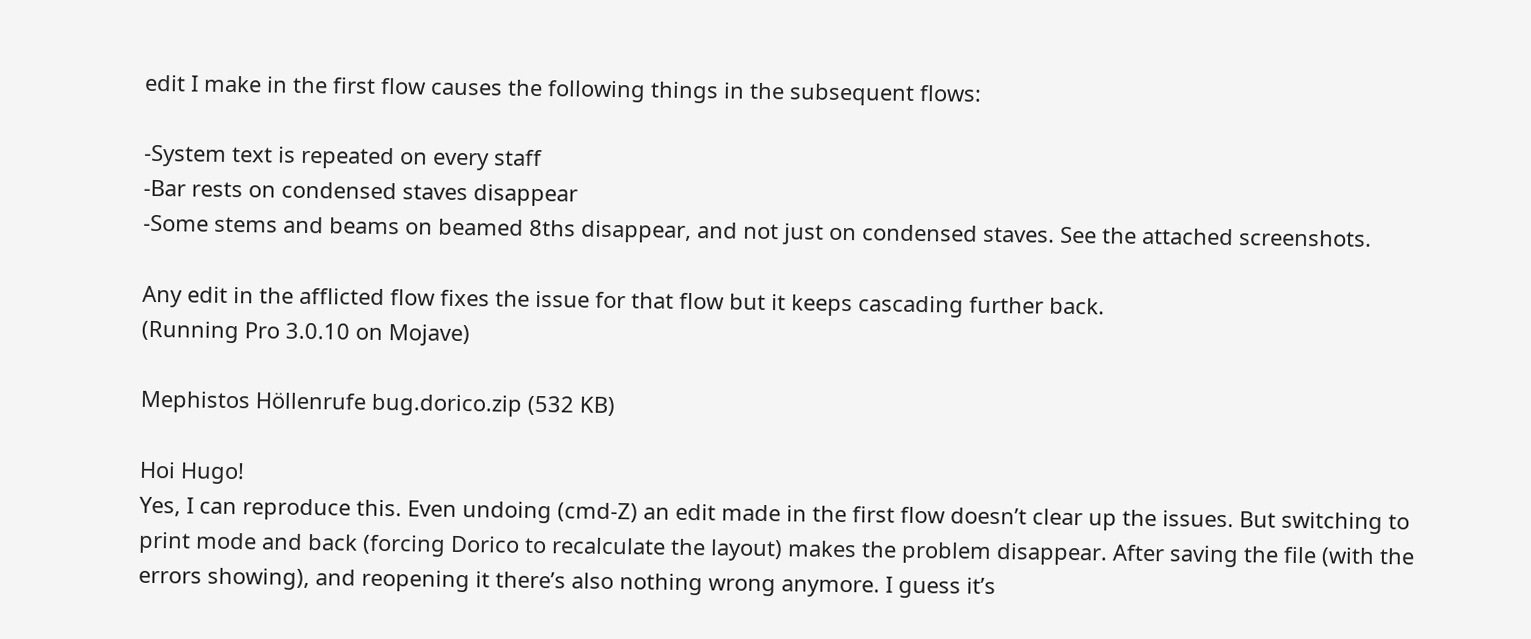edit I make in the first flow causes the following things in the subsequent flows:

-System text is repeated on every staff
-Bar rests on condensed staves disappear
-Some stems and beams on beamed 8ths disappear, and not just on condensed staves. See the attached screenshots.

Any edit in the afflicted flow fixes the issue for that flow but it keeps cascading further back.
(Running Pro 3.0.10 on Mojave)

Mephistos Höllenrufe bug.dorico.zip (532 KB)

Hoi Hugo!
Yes, I can reproduce this. Even undoing (cmd-Z) an edit made in the first flow doesn’t clear up the issues. But switching to print mode and back (forcing Dorico to recalculate the layout) makes the problem disappear. After saving the file (with the errors showing), and reopening it there’s also nothing wrong anymore. I guess it’s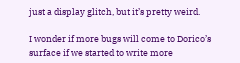just a display glitch, but it’s pretty weird.

I wonder if more bugs will come to Dorico’s surface if we started to write more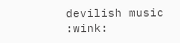devilish music :wink: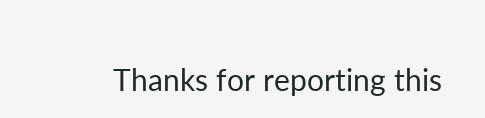Thanks for reporting this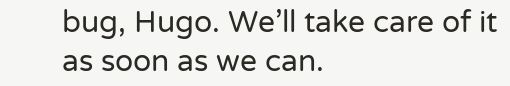bug, Hugo. We’ll take care of it as soon as we can.